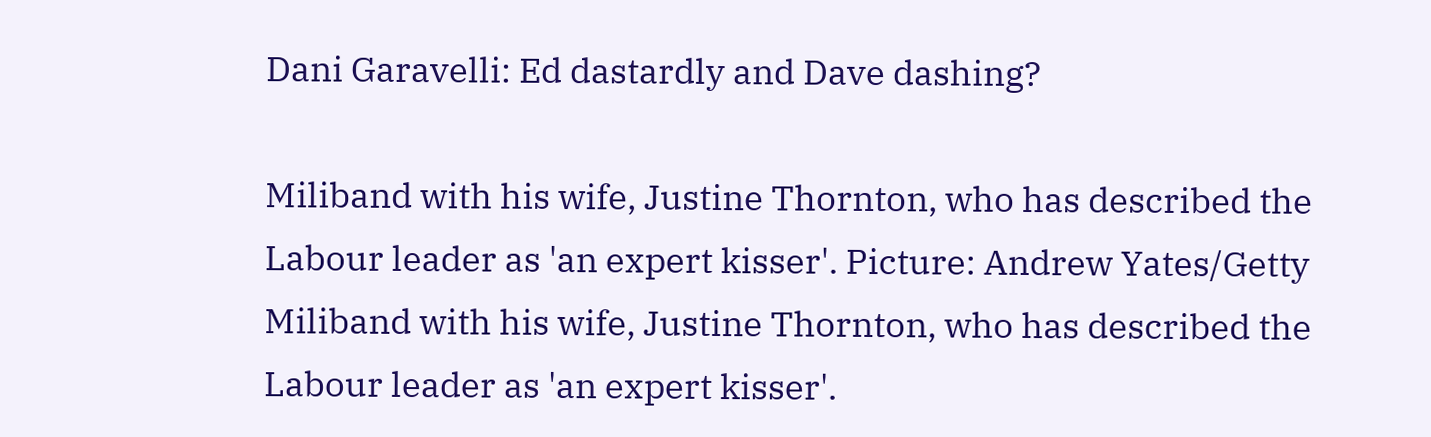Dani Garavelli: Ed dastardly and Dave dashing?

Miliband with his wife, Justine Thornton, who has described the Labour leader as 'an expert kisser'. Picture: Andrew Yates/Getty
Miliband with his wife, Justine Thornton, who has described the Labour leader as 'an expert kisser'.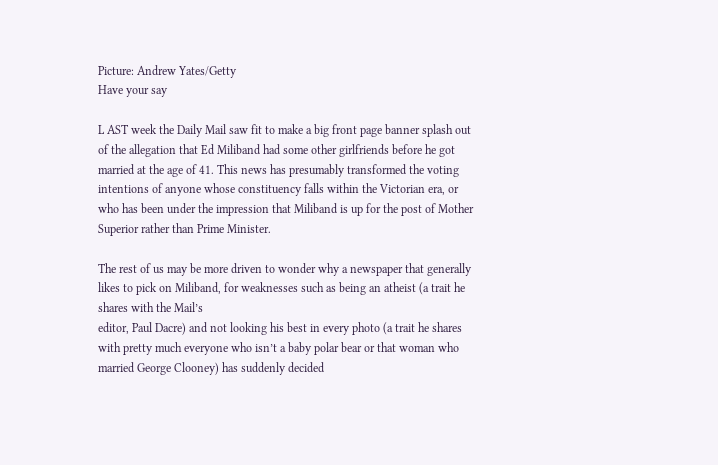Picture: Andrew Yates/Getty
Have your say

L AST week the Daily Mail saw fit to make a big front page banner splash out of the allegation that Ed Miliband had some other girlfriends before he got married at the age of 41. This news has presumably transformed the voting intentions of anyone whose constituency falls within the Victorian era, or who has been under the impression that Miliband is up for the post of Mother Superior rather than Prime Minister.

The rest of us may be more driven to wonder why a newspaper that generally likes to pick on Miliband, for weaknesses such as being an atheist (a trait he shares with the Mail’s
editor, Paul Dacre) and not looking his best in every photo (a trait he shares with pretty much everyone who isn’t a baby polar bear or that woman who married George Clooney) has suddenly decided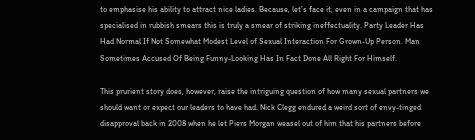to emphasise his ability to attract nice ladies. Because, let’s face it, even in a campaign that has specialised in rubbish smears this is truly a smear of striking ineffectuality. Party Leader Has Had Normal If Not Somewhat Modest Level of Sexual Interaction For Grown-Up Person. Man Sometimes Accused Of Being Funny-Looking Has In Fact Done All Right For Himself.

This prurient story does, however, raise the intriguing question of how many sexual partners we should want or expect our leaders to have had. Nick Clegg endured a weird sort of envy-tinged disapproval back in 2008 when he let Piers Morgan weasel out of him that his partners before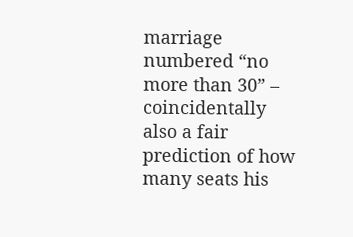marriage numbered “no more than 30” – coincidentally also a fair prediction of how many seats his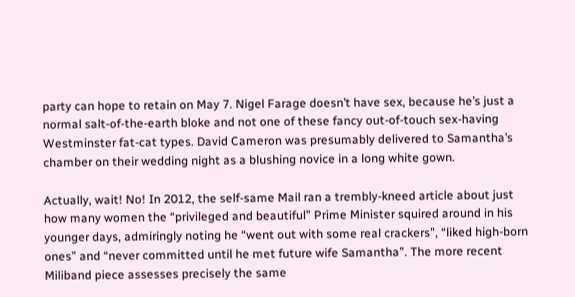party can hope to retain on May 7. Nigel Farage doesn’t have sex, because he’s just a normal salt-of-the-earth bloke and not one of these fancy out-of-touch sex-having Westminster fat-cat types. David Cameron was presumably delivered to Samantha’s chamber on their wedding night as a blushing novice in a long white gown.

Actually, wait! No! In 2012, the self-same Mail ran a trembly-kneed article about just how many women the “privileged and beautiful” Prime Minister squired around in his younger days, admiringly noting he “went out with some real crackers”, “liked high-born ones” and “never committed until he met future wife Samantha”. The more recent Miliband piece assesses precisely the same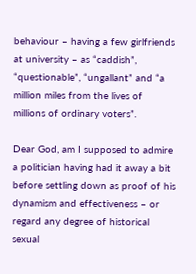behaviour – having a few girlfriends at university – as “caddish”, “questionable”, “ungallant” and “a million miles from the lives of millions of ordinary voters”.

Dear God, am I supposed to admire a politician having had it away a bit before settling down as proof of his dynamism and effectiveness – or regard any degree of historical sexual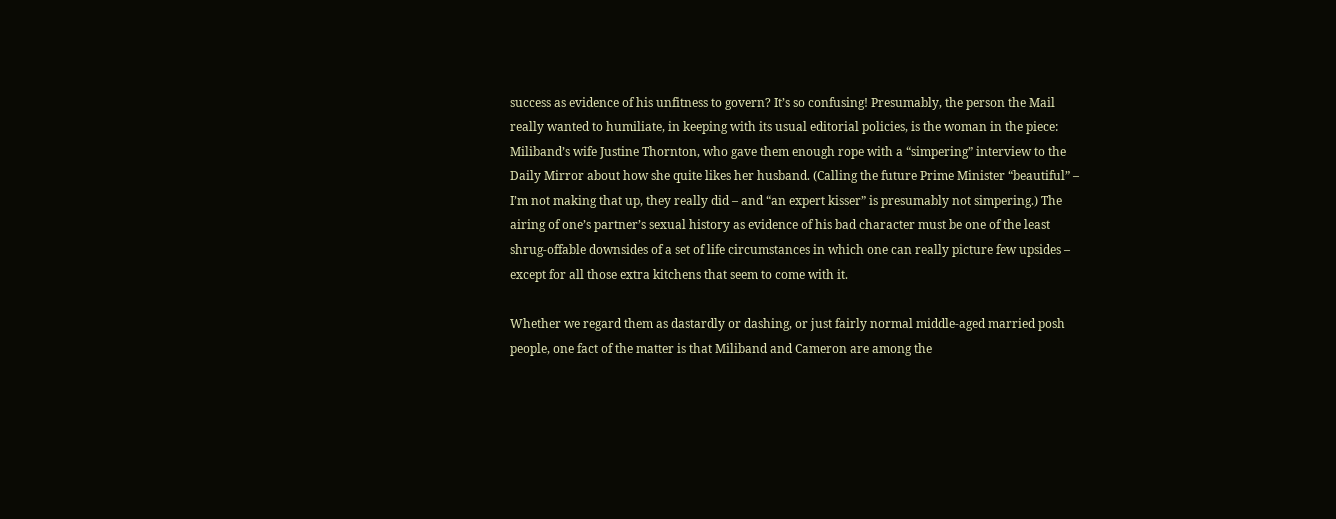success as evidence of his unfitness to govern? It’s so confusing! Presumably, the person the Mail really wanted to humiliate, in keeping with its usual editorial policies, is the woman in the piece: Miliband’s wife Justine Thornton, who gave them enough rope with a “simpering” interview to the Daily Mirror about how she quite likes her husband. (Calling the future Prime Minister “beautiful” – I’m not making that up, they really did – and “an expert kisser” is presumably not simpering.) The airing of one’s partner’s sexual history as evidence of his bad character must be one of the least shrug-offable downsides of a set of life circumstances in which one can really picture few upsides – except for all those extra kitchens that seem to come with it.

Whether we regard them as dastardly or dashing, or just fairly normal middle-aged married posh people, one fact of the matter is that Miliband and Cameron are among the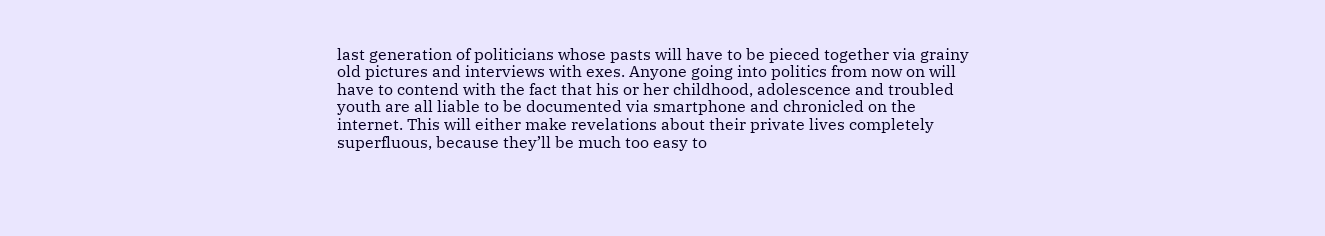last generation of politicians whose pasts will have to be pieced together via grainy old pictures and interviews with exes. Anyone going into politics from now on will have to contend with the fact that his or her childhood, adolescence and troubled youth are all liable to be documented via smartphone and chronicled on the internet. This will either make revelations about their private lives completely superfluous, because they’ll be much too easy to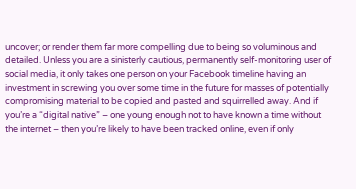uncover; or render them far more compelling due to being so voluminous and detailed. Unless you are a sinisterly cautious, permanently self-monitoring user of social media, it only takes one person on your Facebook timeline having an investment in screwing you over some time in the future for masses of potentially compromising material to be copied and pasted and squirrelled away. And if you’re a “digital native” – one young enough not to have known a time without the internet – then you’re likely to have been tracked online, even if only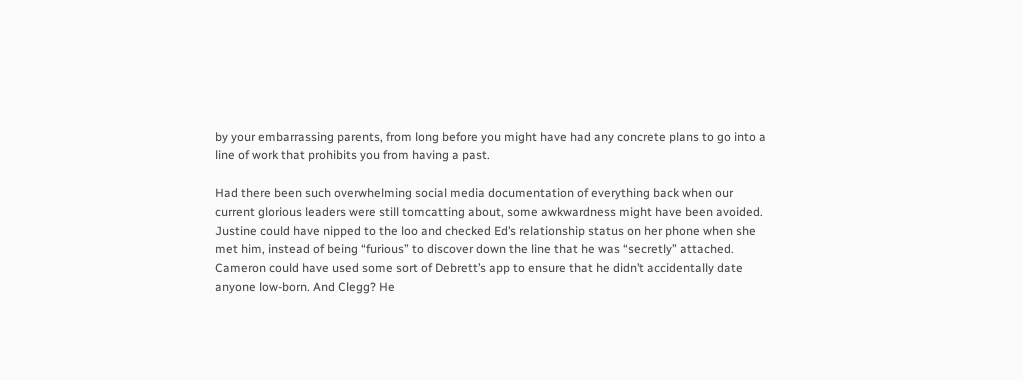by your embarrassing parents, from long before you might have had any concrete plans to go into a line of work that prohibits you from having a past.

Had there been such overwhelming social media documentation of everything back when our current glorious leaders were still tomcatting about, some awkwardness might have been avoided. Justine could have nipped to the loo and checked Ed’s relationship status on her phone when she met him, instead of being “furious” to discover down the line that he was “secretly” attached. Cameron could have used some sort of Debrett’s app to ensure that he didn’t accidentally date anyone low-born. And Clegg? He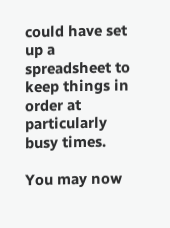could have set up a spreadsheet to keep things in order at particularly busy times.

You may now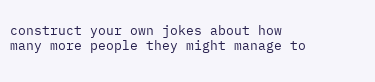construct your own jokes about how many more people they might manage to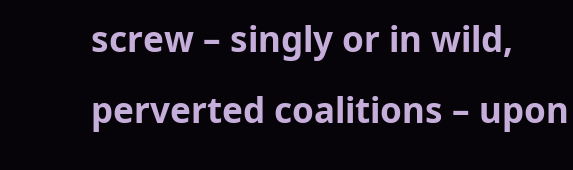screw – singly or in wild, perverted coalitions – upon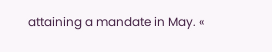attaining a mandate in May. «